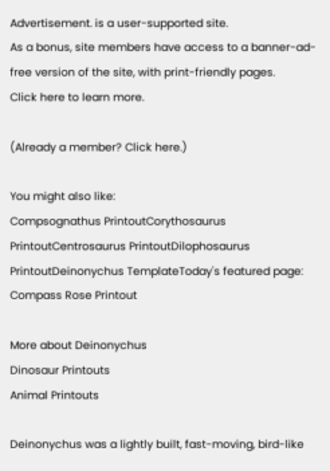Advertisement. is a user-supported site.
As a bonus, site members have access to a banner-ad-free version of the site, with print-friendly pages.
Click here to learn more.

(Already a member? Click here.)

You might also like:
Compsognathus PrintoutCorythosaurus PrintoutCentrosaurus PrintoutDilophosaurus PrintoutDeinonychus TemplateToday's featured page: Compass Rose Printout

More about Deinonychus
Dinosaur Printouts
Animal Printouts

Deinonychus was a lightly built, fast-moving, bird-like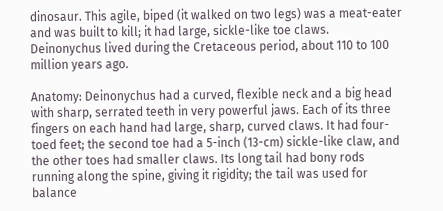dinosaur. This agile, biped (it walked on two legs) was a meat-eater and was built to kill; it had large, sickle-like toe claws. Deinonychus lived during the Cretaceous period, about 110 to 100 million years ago.

Anatomy: Deinonychus had a curved, flexible neck and a big head with sharp, serrated teeth in very powerful jaws. Each of its three fingers on each hand had large, sharp, curved claws. It had four-toed feet; the second toe had a 5-inch (13-cm) sickle-like claw, and the other toes had smaller claws. Its long tail had bony rods running along the spine, giving it rigidity; the tail was used for balance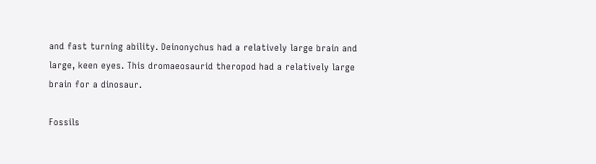and fast turning ability. Deinonychus had a relatively large brain and large, keen eyes. This dromaeosaurid theropod had a relatively large brain for a dinosaur.

Fossils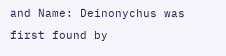and Name: Deinonychus was first found by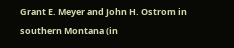Grant E. Meyer and John H. Ostrom in southern Montana (in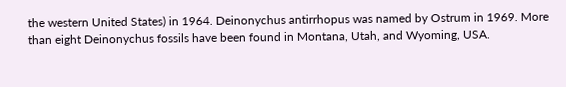the western United States) in 1964. Deinonychus antirrhopus was named by Ostrum in 1969. More than eight Deinonychus fossils have been found in Montana, Utah, and Wyoming, USA.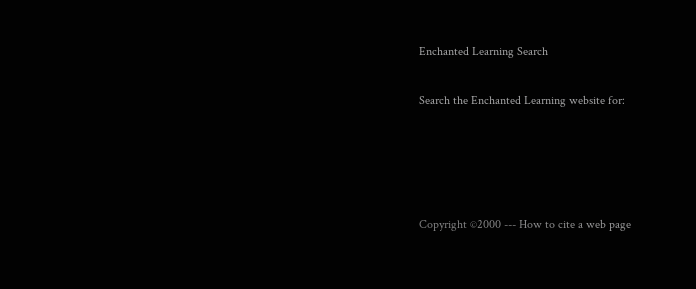Enchanted Learning Search

Search the Enchanted Learning website for:




Copyright ©2000 --- How to cite a web page